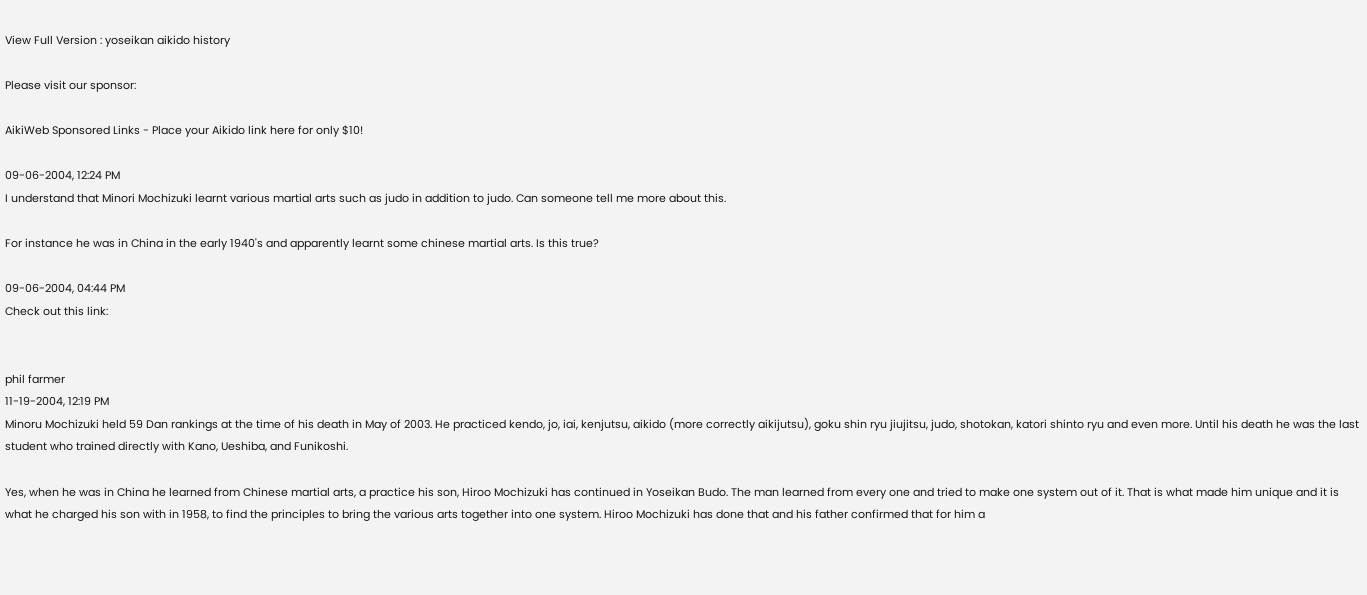View Full Version : yoseikan aikido history

Please visit our sponsor:

AikiWeb Sponsored Links - Place your Aikido link here for only $10!

09-06-2004, 12:24 PM
I understand that Minori Mochizuki learnt various martial arts such as judo in addition to judo. Can someone tell me more about this.

For instance he was in China in the early 1940's and apparently learnt some chinese martial arts. Is this true?

09-06-2004, 04:44 PM
Check out this link:


phil farmer
11-19-2004, 12:19 PM
Minoru Mochizuki held 59 Dan rankings at the time of his death in May of 2003. He practiced kendo, jo, iai, kenjutsu, aikido (more correctly aikijutsu), goku shin ryu jiujitsu, judo, shotokan, katori shinto ryu and even more. Until his death he was the last student who trained directly with Kano, Ueshiba, and Funikoshi.

Yes, when he was in China he learned from Chinese martial arts, a practice his son, Hiroo Mochizuki has continued in Yoseikan Budo. The man learned from every one and tried to make one system out of it. That is what made him unique and it is what he charged his son with in 1958, to find the principles to bring the various arts together into one system. Hiroo Mochizuki has done that and his father confirmed that for him a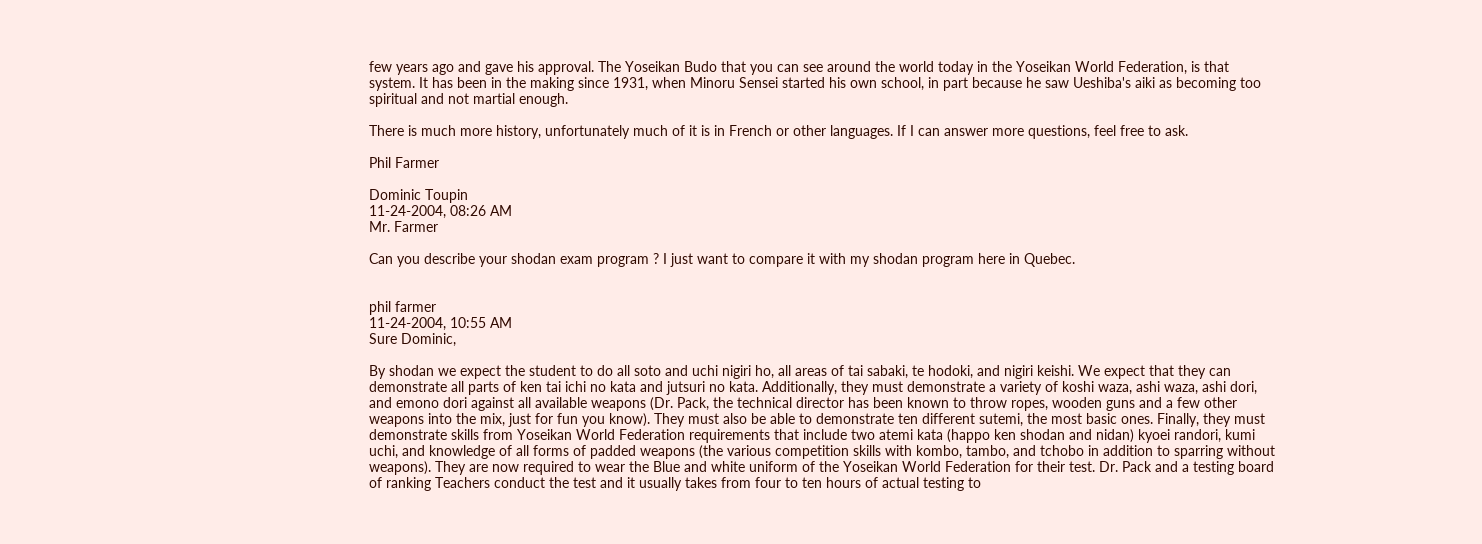few years ago and gave his approval. The Yoseikan Budo that you can see around the world today in the Yoseikan World Federation, is that system. It has been in the making since 1931, when Minoru Sensei started his own school, in part because he saw Ueshiba's aiki as becoming too spiritual and not martial enough.

There is much more history, unfortunately much of it is in French or other languages. If I can answer more questions, feel free to ask.

Phil Farmer

Dominic Toupin
11-24-2004, 08:26 AM
Mr. Farmer

Can you describe your shodan exam program ? I just want to compare it with my shodan program here in Quebec.


phil farmer
11-24-2004, 10:55 AM
Sure Dominic,

By shodan we expect the student to do all soto and uchi nigiri ho, all areas of tai sabaki, te hodoki, and nigiri keishi. We expect that they can demonstrate all parts of ken tai ichi no kata and jutsuri no kata. Additionally, they must demonstrate a variety of koshi waza, ashi waza, ashi dori, and emono dori against all available weapons (Dr. Pack, the technical director has been known to throw ropes, wooden guns and a few other weapons into the mix, just for fun you know). They must also be able to demonstrate ten different sutemi, the most basic ones. Finally, they must demonstrate skills from Yoseikan World Federation requirements that include two atemi kata (happo ken shodan and nidan) kyoei randori, kumi uchi, and knowledge of all forms of padded weapons (the various competition skills with kombo, tambo, and tchobo in addition to sparring without weapons). They are now required to wear the Blue and white uniform of the Yoseikan World Federation for their test. Dr. Pack and a testing board of ranking Teachers conduct the test and it usually takes from four to ten hours of actual testing to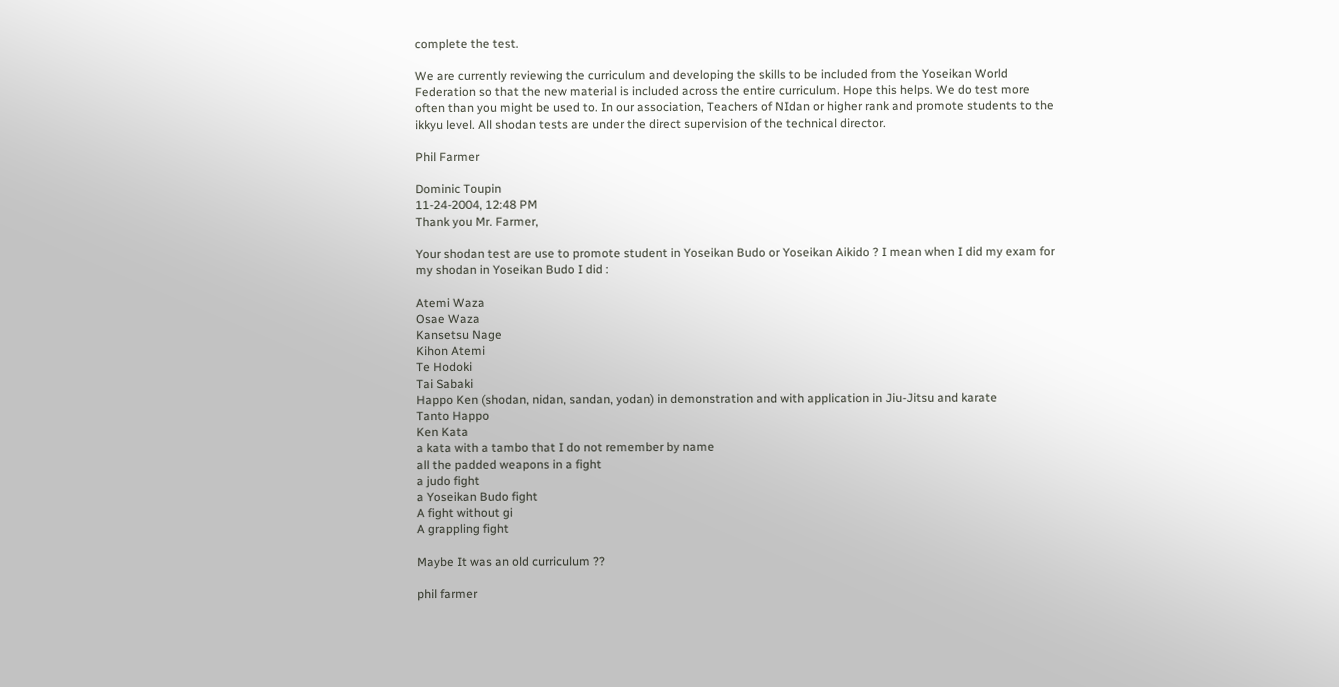complete the test.

We are currently reviewing the curriculum and developing the skills to be included from the Yoseikan World Federation so that the new material is included across the entire curriculum. Hope this helps. We do test more often than you might be used to. In our association, Teachers of NIdan or higher rank and promote students to the ikkyu level. All shodan tests are under the direct supervision of the technical director.

Phil Farmer

Dominic Toupin
11-24-2004, 12:48 PM
Thank you Mr. Farmer,

Your shodan test are use to promote student in Yoseikan Budo or Yoseikan Aikido ? I mean when I did my exam for my shodan in Yoseikan Budo I did :

Atemi Waza
Osae Waza
Kansetsu Nage
Kihon Atemi
Te Hodoki
Tai Sabaki
Happo Ken (shodan, nidan, sandan, yodan) in demonstration and with application in Jiu-Jitsu and karate
Tanto Happo
Ken Kata
a kata with a tambo that I do not remember by name
all the padded weapons in a fight
a judo fight
a Yoseikan Budo fight
A fight without gi
A grappling fight

Maybe It was an old curriculum ??

phil farmer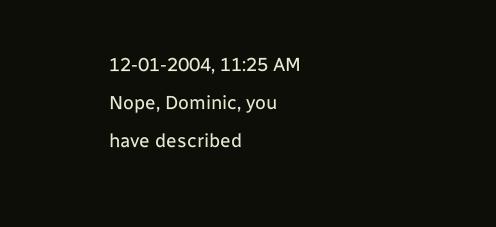12-01-2004, 11:25 AM
Nope, Dominic, you have described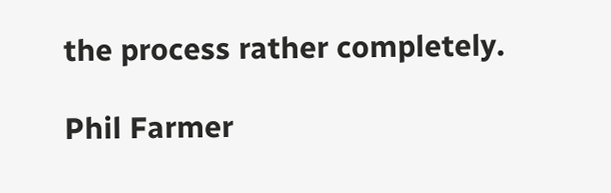the process rather completely.

Phil Farmer